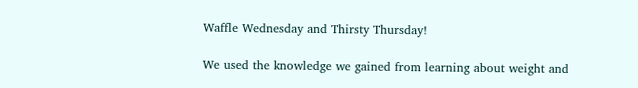Waffle Wednesday and Thirsty Thursday!

We used the knowledge we gained from learning about weight and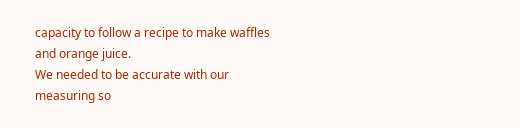capacity to follow a recipe to make waffles and orange juice.
We needed to be accurate with our measuring so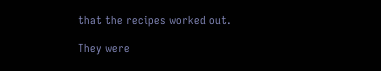that the recipes worked out.

They were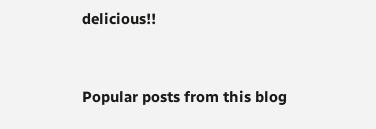delicious!!


Popular posts from this blog